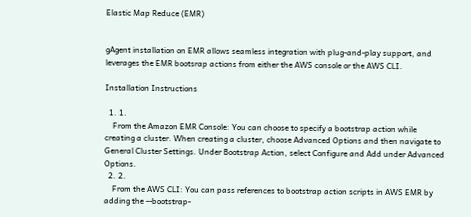Elastic Map Reduce (EMR)


gAgent installation on EMR allows seamless integration with plug-and-play support, and leverages the EMR bootsrap actions from either the AWS console or the AWS CLI.

Installation Instructions

  1. 1.
    From the Amazon EMR Console: You can choose to specify a bootstrap action while creating a cluster. When creating a cluster, choose Advanced Options and then navigate to General Cluster Settings. Under Bootstrap Action, select Configure and Add under Advanced Options.
  2. 2.
    From the AWS CLI: You can pass references to bootstrap action scripts in AWS EMR by adding the --bootstrap-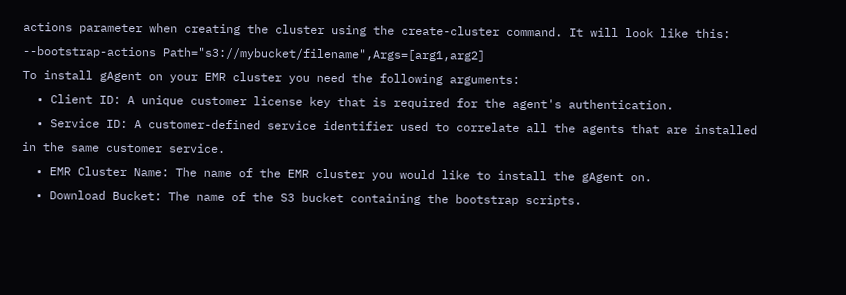actions parameter when creating the cluster using the create-cluster command. It will look like this:
--bootstrap-actions Path="s3://mybucket/filename",Args=[arg1,arg2]
To install gAgent on your EMR cluster you need the following arguments:
  • Client ID: A unique customer license key that is required for the agent's authentication.
  • Service ID: A customer-defined service identifier used to correlate all the agents that are installed in the same customer service.
  • EMR Cluster Name: The name of the EMR cluster you would like to install the gAgent on.
  • Download Bucket: The name of the S3 bucket containing the bootstrap scripts.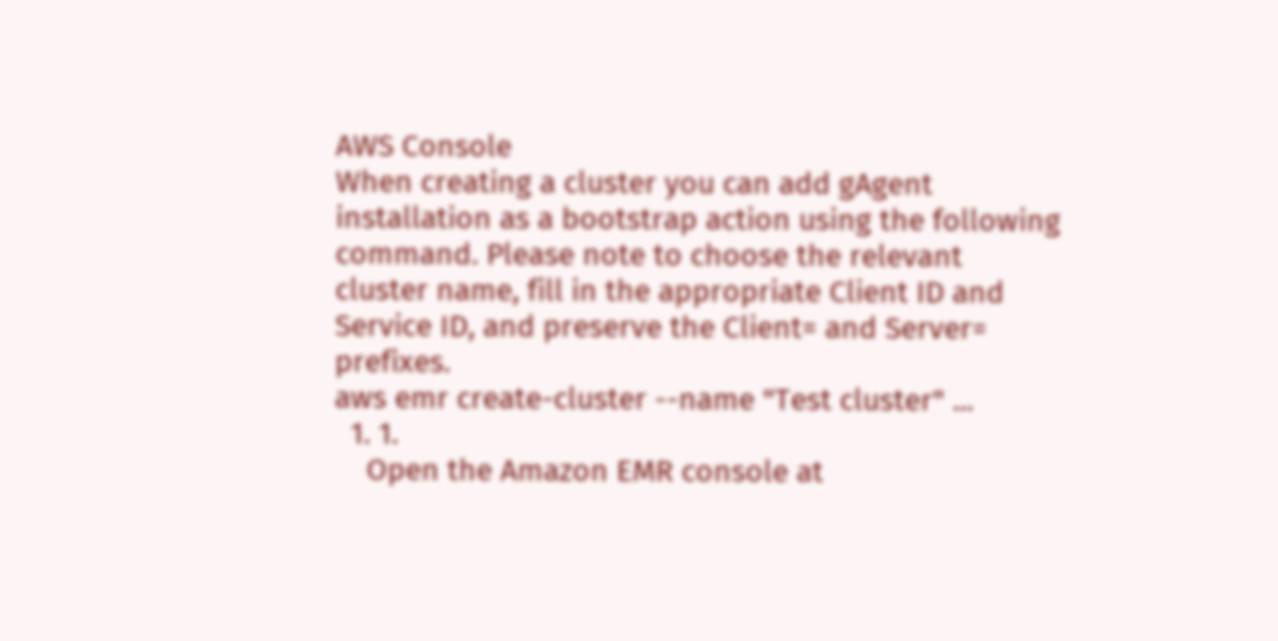AWS Console
When creating a cluster you can add gAgent installation as a bootstrap action using the following command. Please note to choose the relevant cluster name, fill in the appropriate Client ID and Service ID, and preserve the Client= and Server= prefixes.
aws emr create-cluster --name "Test cluster" ...
  1. 1.
    Open the Amazon EMR console at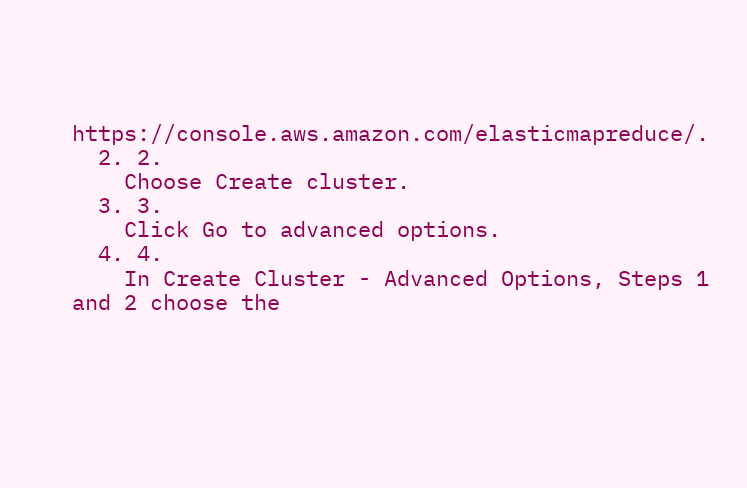https://console.aws.amazon.com/elasticmapreduce/.
  2. 2.
    Choose Create cluster.
  3. 3.
    Click Go to advanced options.
  4. 4.
    In Create Cluster - Advanced Options, Steps 1 and 2 choose the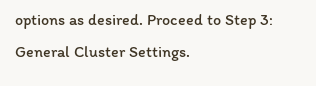options as desired. Proceed to Step 3: General Cluster Settings.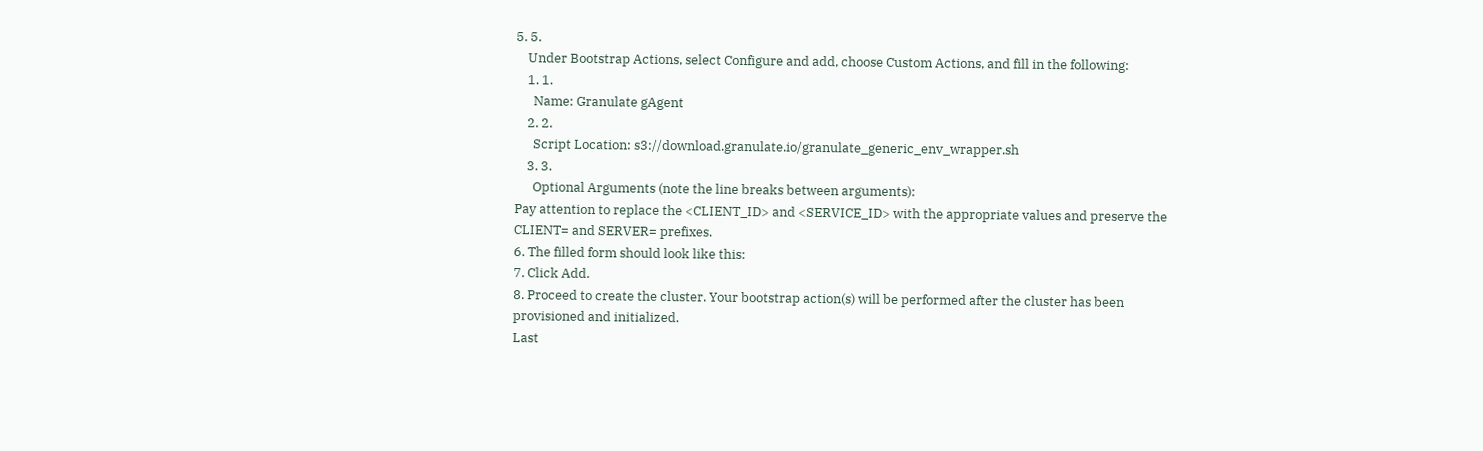5. 5.
    Under Bootstrap Actions, select Configure and add, choose Custom Actions, and fill in the following:
    1. 1.
      Name: Granulate gAgent
    2. 2.
      Script Location: s3://download.granulate.io/granulate_generic_env_wrapper.sh
    3. 3.
      Optional Arguments (note the line breaks between arguments):
Pay attention to replace the <CLIENT_ID> and <SERVICE_ID> with the appropriate values and preserve the CLIENT= and SERVER= prefixes.
6. The filled form should look like this:
7. Click Add.
8. Proceed to create the cluster. Your bootstrap action(s) will be performed after the cluster has been provisioned and initialized.
Last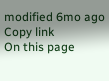modified 6mo ago
Copy link
On this page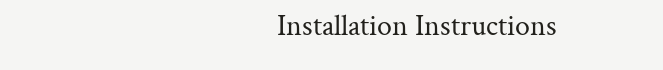Installation Instructions